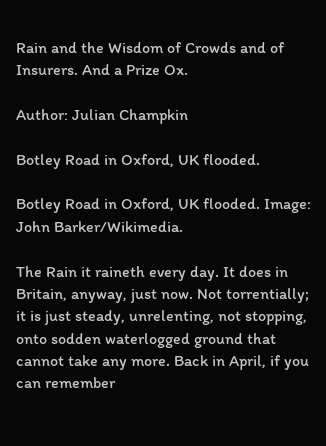Rain and the Wisdom of Crowds and of Insurers. And a Prize Ox.

Author: Julian Champkin

Botley Road in Oxford, UK flooded.

Botley Road in Oxford, UK flooded. Image: John Barker/Wikimedia.

The Rain it raineth every day. It does in Britain, anyway, just now. Not torrentially; it is just steady, unrelenting, not stopping, onto sodden waterlogged ground that cannot take any more. Back in April, if you can remember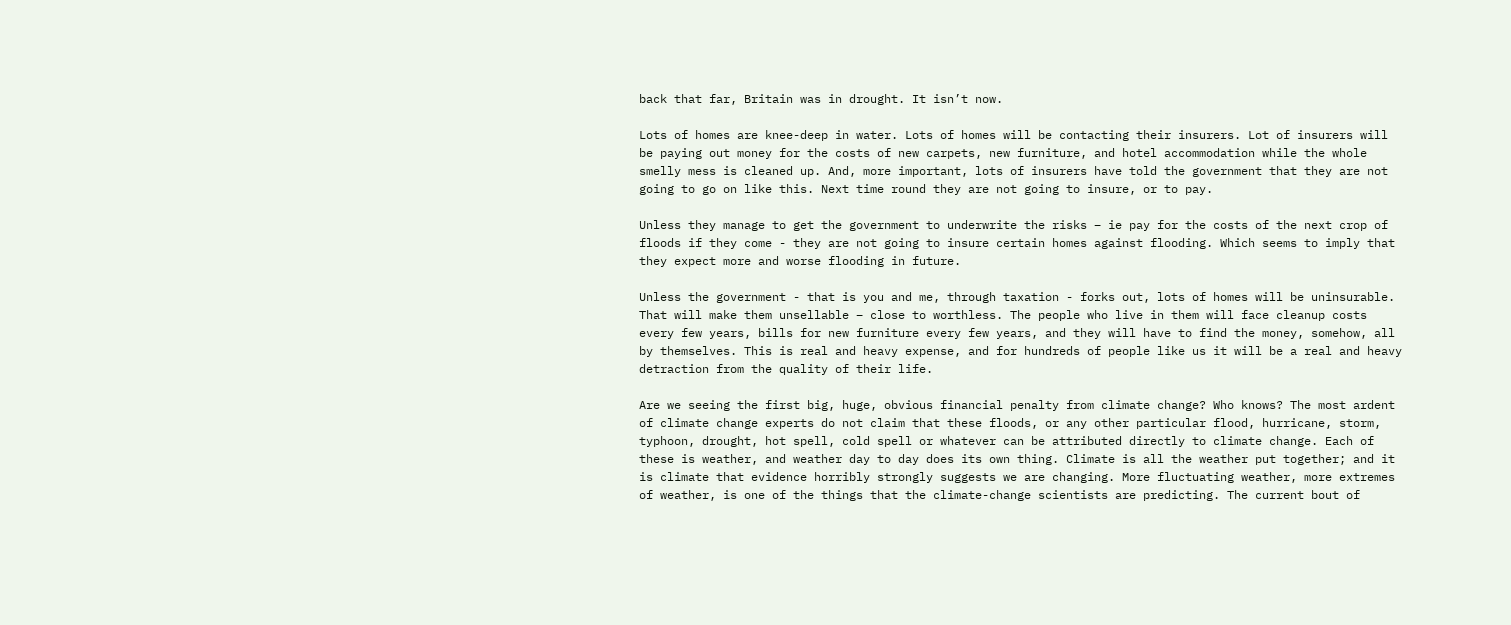back that far, Britain was in drought. It isn’t now.

Lots of homes are knee-deep in water. Lots of homes will be contacting their insurers. Lot of insurers will be paying out money for the costs of new carpets, new furniture, and hotel accommodation while the whole smelly mess is cleaned up. And, more important, lots of insurers have told the government that they are not going to go on like this. Next time round they are not going to insure, or to pay.

Unless they manage to get the government to underwrite the risks – ie pay for the costs of the next crop of floods if they come - they are not going to insure certain homes against flooding. Which seems to imply that they expect more and worse flooding in future.

Unless the government - that is you and me, through taxation - forks out, lots of homes will be uninsurable. That will make them unsellable – close to worthless. The people who live in them will face cleanup costs every few years, bills for new furniture every few years, and they will have to find the money, somehow, all by themselves. This is real and heavy expense, and for hundreds of people like us it will be a real and heavy detraction from the quality of their life.

Are we seeing the first big, huge, obvious financial penalty from climate change? Who knows? The most ardent of climate change experts do not claim that these floods, or any other particular flood, hurricane, storm, typhoon, drought, hot spell, cold spell or whatever can be attributed directly to climate change. Each of these is weather, and weather day to day does its own thing. Climate is all the weather put together; and it is climate that evidence horribly strongly suggests we are changing. More fluctuating weather, more extremes of weather, is one of the things that the climate-change scientists are predicting. The current bout of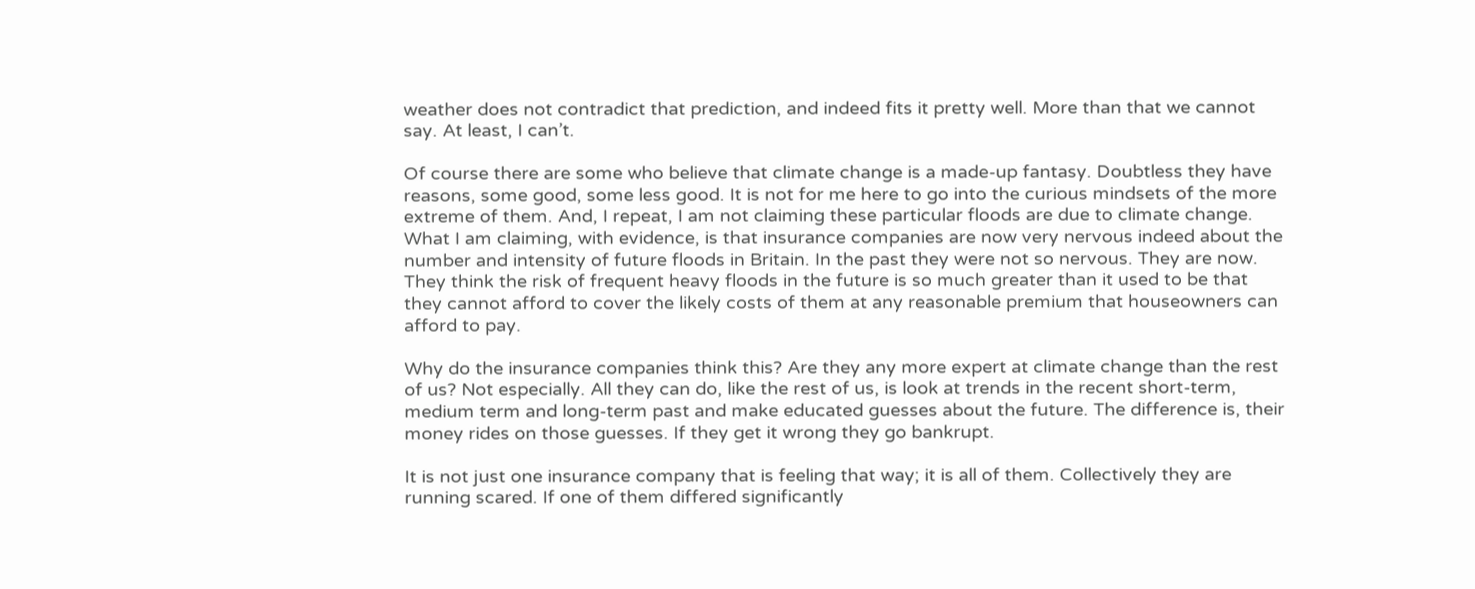weather does not contradict that prediction, and indeed fits it pretty well. More than that we cannot say. At least, I can’t.

Of course there are some who believe that climate change is a made-up fantasy. Doubtless they have reasons, some good, some less good. It is not for me here to go into the curious mindsets of the more extreme of them. And, I repeat, I am not claiming these particular floods are due to climate change. What I am claiming, with evidence, is that insurance companies are now very nervous indeed about the number and intensity of future floods in Britain. In the past they were not so nervous. They are now. They think the risk of frequent heavy floods in the future is so much greater than it used to be that they cannot afford to cover the likely costs of them at any reasonable premium that houseowners can afford to pay.

Why do the insurance companies think this? Are they any more expert at climate change than the rest of us? Not especially. All they can do, like the rest of us, is look at trends in the recent short-term, medium term and long-term past and make educated guesses about the future. The difference is, their money rides on those guesses. If they get it wrong they go bankrupt.

It is not just one insurance company that is feeling that way; it is all of them. Collectively they are running scared. If one of them differed significantly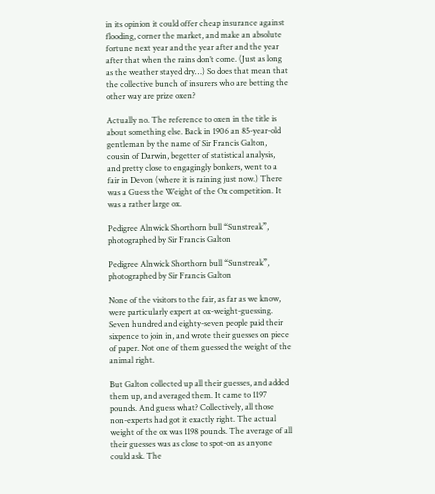in its opinion it could offer cheap insurance against flooding, corner the market, and make an absolute fortune next year and the year after and the year after that when the rains don’t come. (Just as long as the weather stayed dry…) So does that mean that the collective bunch of insurers who are betting the other way are prize oxen?

Actually no. The reference to oxen in the title is about something else. Back in 1906 an 85-year-old gentleman by the name of Sir Francis Galton, cousin of Darwin, begetter of statistical analysis, and pretty close to engagingly bonkers, went to a fair in Devon (where it is raining just now.) There was a Guess the Weight of the Ox competition. It was a rather large ox.

Pedigree Alnwick Shorthorn bull “Sunstreak”, photographed by Sir Francis Galton

Pedigree Alnwick Shorthorn bull “Sunstreak”, photographed by Sir Francis Galton

None of the visitors to the fair, as far as we know, were particularly expert at ox-weight-guessing. Seven hundred and eighty-seven people paid their sixpence to join in, and wrote their guesses on piece of paper. Not one of them guessed the weight of the animal right.

But Galton collected up all their guesses, and added them up, and averaged them. It came to 1197 pounds. And guess what? Collectively, all those non-experts had got it exactly right. The actual weight of the ox was 1198 pounds. The average of all their guesses was as close to spot-on as anyone could ask. The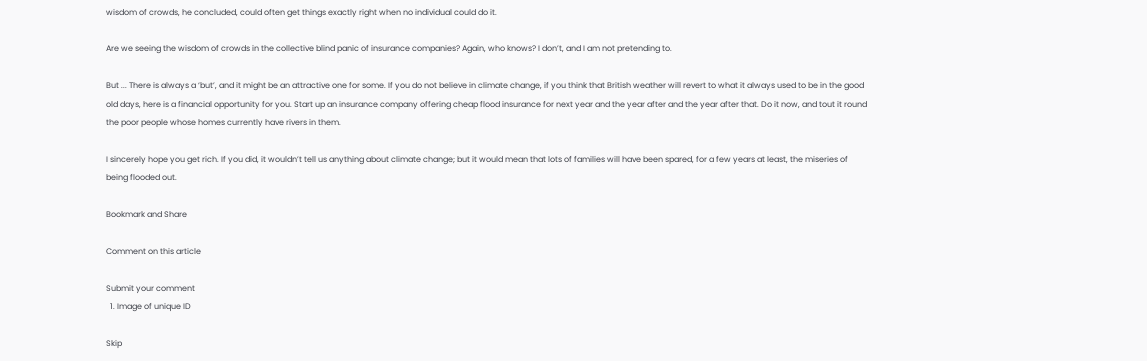wisdom of crowds, he concluded, could often get things exactly right when no individual could do it.

Are we seeing the wisdom of crowds in the collective blind panic of insurance companies? Again, who knows? I don’t, and I am not pretending to.

But ... There is always a ‘but’, and it might be an attractive one for some. If you do not believe in climate change, if you think that British weather will revert to what it always used to be in the good old days, here is a financial opportunity for you. Start up an insurance company offering cheap flood insurance for next year and the year after and the year after that. Do it now, and tout it round the poor people whose homes currently have rivers in them.

I sincerely hope you get rich. If you did, it wouldn’t tell us anything about climate change; but it would mean that lots of families will have been spared, for a few years at least, the miseries of being flooded out.

Bookmark and Share

Comment on this article

Submit your comment
  1. Image of unique ID

Skip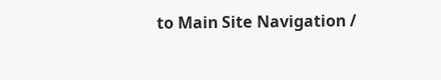to Main Site Navigation /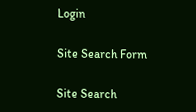Login

Site Search Form

Site Search